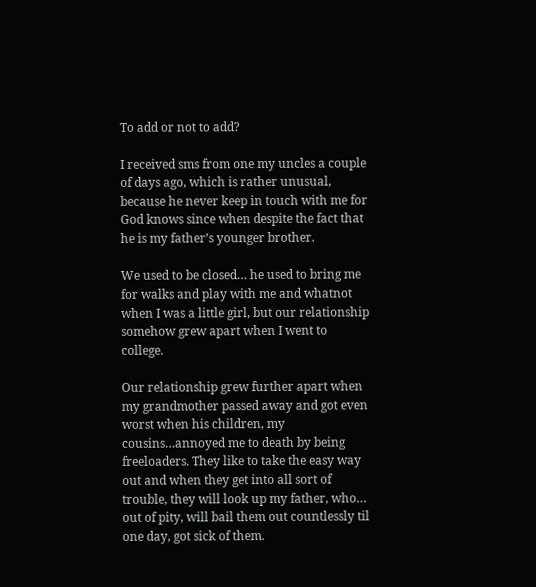To add or not to add?

I received sms from one my uncles a couple of days ago, which is rather unusual, because he never keep in touch with me for God knows since when despite the fact that he is my father’s younger brother.

We used to be closed… he used to bring me for walks and play with me and whatnot when I was a little girl, but our relationship somehow grew apart when I went to college.

Our relationship grew further apart when my grandmother passed away and got even worst when his children, my cousins…annoyed me to death by being freeloaders. They like to take the easy way out and when they get into all sort of trouble, they will look up my father, who… out of pity, will bail them out countlessly til one day, got sick of them.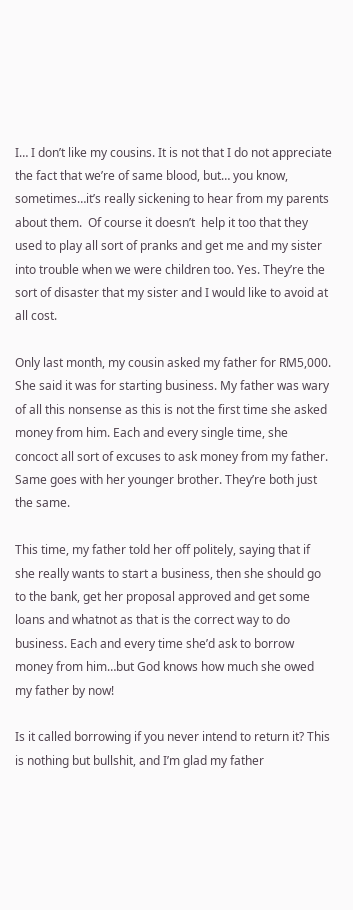I… I don’t like my cousins. It is not that I do not appreciate the fact that we’re of same blood, but… you know, sometimes…it’s really sickening to hear from my parents about them.  Of course it doesn’t  help it too that they used to play all sort of pranks and get me and my sister into trouble when we were children too. Yes. They’re the sort of disaster that my sister and I would like to avoid at all cost.

Only last month, my cousin asked my father for RM5,000. She said it was for starting business. My father was wary of all this nonsense as this is not the first time she asked money from him. Each and every single time, she concoct all sort of excuses to ask money from my father. Same goes with her younger brother. They’re both just the same.

This time, my father told her off politely, saying that if she really wants to start a business, then she should go to the bank, get her proposal approved and get some loans and whatnot as that is the correct way to do business. Each and every time she’d ask to borrow money from him…but God knows how much she owed my father by now!

Is it called borrowing if you never intend to return it? This is nothing but bullshit, and I’m glad my father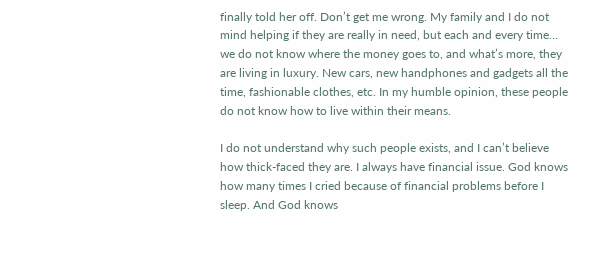finally told her off. Don’t get me wrong. My family and I do not mind helping if they are really in need, but each and every time… we do not know where the money goes to, and what’s more, they are living in luxury. New cars, new handphones and gadgets all the time, fashionable clothes, etc. In my humble opinion, these people do not know how to live within their means.

I do not understand why such people exists, and I can’t believe how thick-faced they are. I always have financial issue. God knows how many times I cried because of financial problems before I sleep. And God knows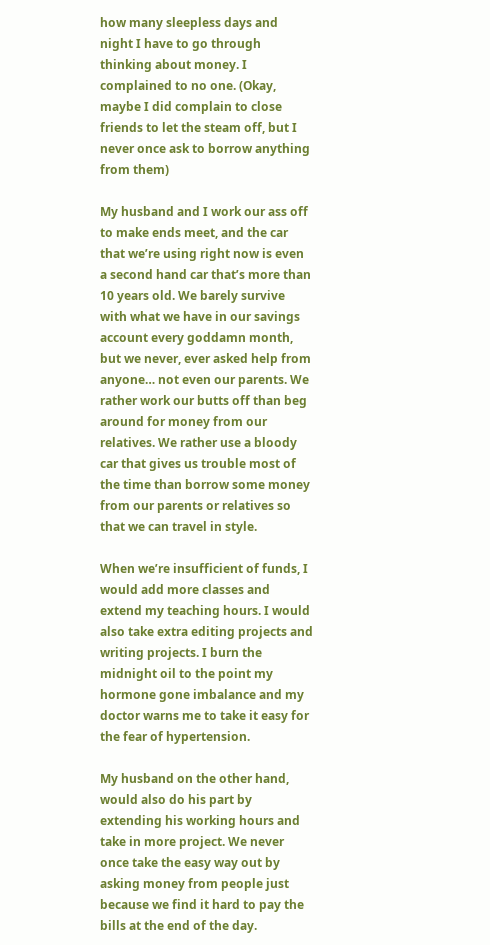how many sleepless days and night I have to go through thinking about money. I complained to no one. (Okay, maybe I did complain to close friends to let the steam off, but I never once ask to borrow anything from them)

My husband and I work our ass off to make ends meet, and the car that we’re using right now is even a second hand car that’s more than 10 years old. We barely survive with what we have in our savings account every goddamn month, but we never, ever asked help from anyone… not even our parents. We rather work our butts off than beg around for money from our relatives. We rather use a bloody car that gives us trouble most of the time than borrow some money from our parents or relatives so that we can travel in style.

When we’re insufficient of funds, I would add more classes and extend my teaching hours. I would also take extra editing projects and writing projects. I burn the midnight oil to the point my hormone gone imbalance and my doctor warns me to take it easy for the fear of hypertension.

My husband on the other hand, would also do his part by extending his working hours and take in more project. We never once take the easy way out by asking money from people just because we find it hard to pay the bills at the end of the day.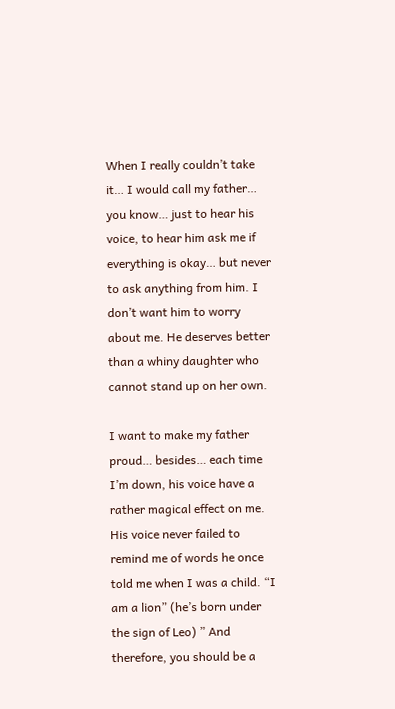When I really couldn’t take it… I would call my father… you know… just to hear his voice, to hear him ask me if everything is okay… but never to ask anything from him. I don’t want him to worry about me. He deserves better than a whiny daughter who cannot stand up on her own.

I want to make my father proud… besides… each time I’m down, his voice have a rather magical effect on me. His voice never failed to remind me of words he once told me when I was a child. “I am a lion” (he’s born under the sign of Leo) ” And therefore, you should be a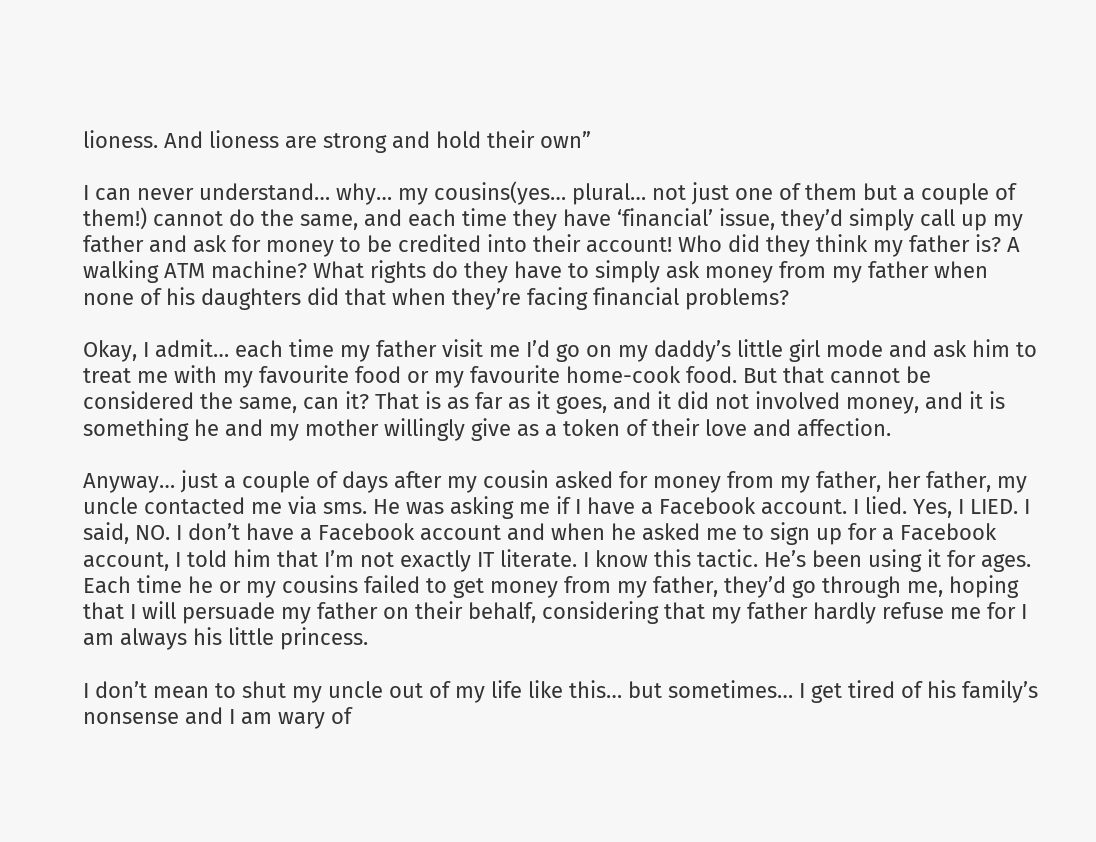lioness. And lioness are strong and hold their own”

I can never understand… why… my cousins(yes… plural… not just one of them but a couple of them!) cannot do the same, and each time they have ‘financial’ issue, they’d simply call up my father and ask for money to be credited into their account! Who did they think my father is? A walking ATM machine? What rights do they have to simply ask money from my father when none of his daughters did that when they’re facing financial problems?

Okay, I admit… each time my father visit me I’d go on my daddy’s little girl mode and ask him to treat me with my favourite food or my favourite home-cook food. But that cannot be considered the same, can it? That is as far as it goes, and it did not involved money, and it is something he and my mother willingly give as a token of their love and affection.

Anyway… just a couple of days after my cousin asked for money from my father, her father, my uncle contacted me via sms. He was asking me if I have a Facebook account. I lied. Yes, I LIED. I said, NO. I don’t have a Facebook account and when he asked me to sign up for a Facebook account, I told him that I’m not exactly IT literate. I know this tactic. He’s been using it for ages. Each time he or my cousins failed to get money from my father, they’d go through me, hoping that I will persuade my father on their behalf, considering that my father hardly refuse me for I am always his little princess.

I don’t mean to shut my uncle out of my life like this… but sometimes… I get tired of his family’s nonsense and I am wary of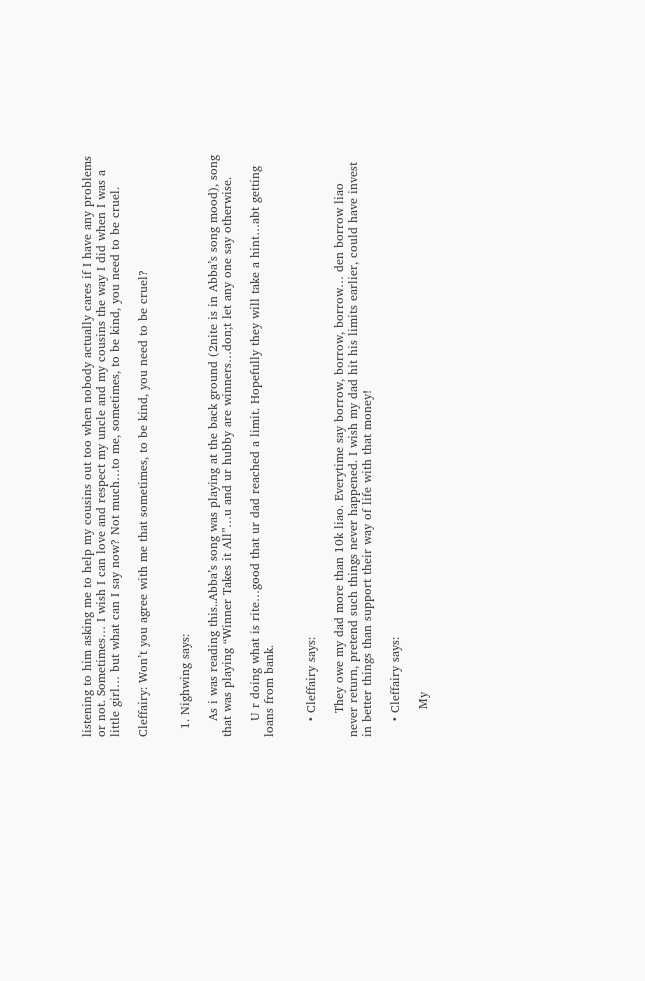listening to him asking me to help my cousins out too when nobody actually cares if I have any problems or not. Sometimes… I wish I can love and respect my uncle and my cousins the way I did when I was a little girl… but what can I say now? Not much…to me, sometimes, to be kind, you need to be cruel.

Cleffairy: Won’t you agree with me that sometimes, to be kind, you need to be cruel?


  1. Nighwing says:

    As i was reading this..Abba’s song was playing at the back ground (2nite is in Abba’s song mood), song that was playing “Winner Takes it All”…u and ur hubby are winners…don;t let any one say otherwise.

    U r doing what is rite…good that ur dad reached a limit. Hopefully they will take a hint…abt getting loans from bank.


    • Cleffairy says:

      They owe my dad more than 10k liao. Everytime say borrow, borrow, borrow… den borrow liao never return, pretend such things never happened. I wish my dad hit his limits earlier, could have invest in better things than support their way of life with that money!

    • Cleffairy says:

       My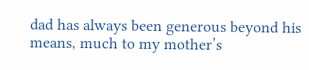dad has always been generous beyond his means, much to my mother’s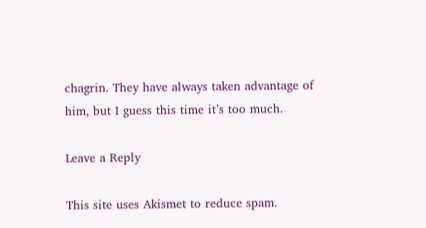chagrin. They have always taken advantage of him, but I guess this time it’s too much.

Leave a Reply

This site uses Akismet to reduce spam.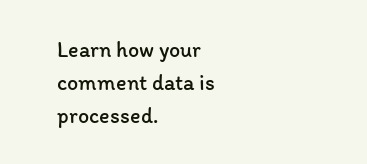Learn how your comment data is processed.